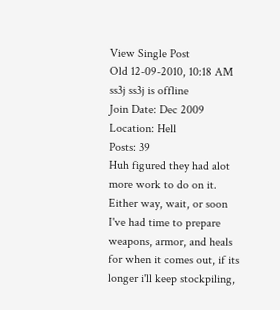View Single Post
Old 12-09-2010, 10:18 AM
ss3j ss3j is offline
Join Date: Dec 2009
Location: Hell
Posts: 39
Huh figured they had alot more work to do on it. Either way, wait, or soon I've had time to prepare weapons, armor, and heals for when it comes out, if its longer i'll keep stockpiling,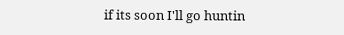if its soon I'll go huntin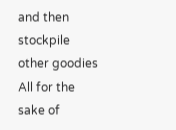and then stockpile other goodies All for the sake of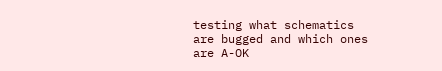testing what schematics are bugged and which ones are A-OK